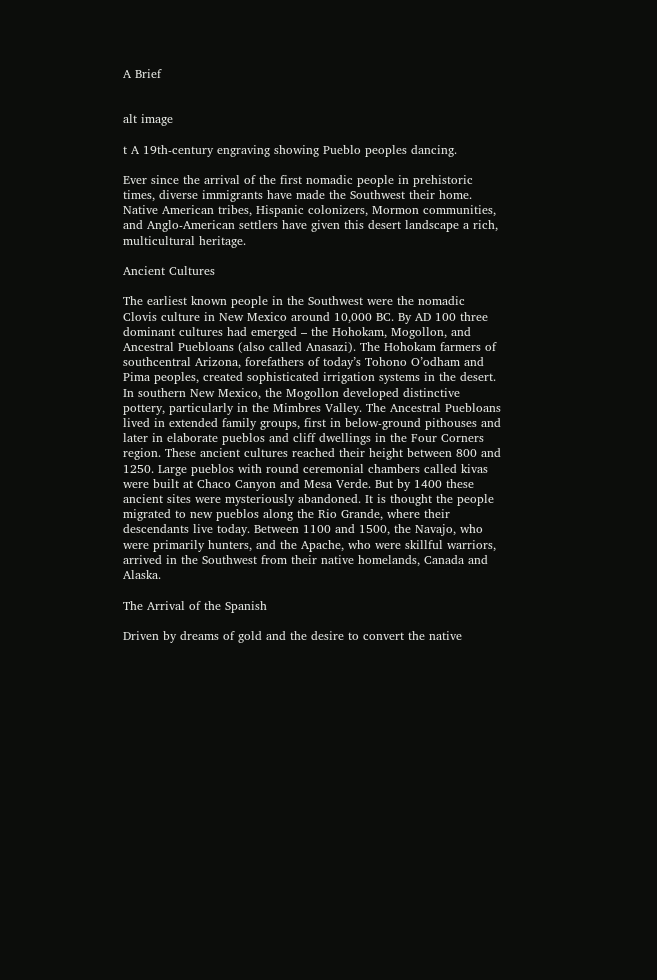A Brief


alt image

t A 19th-century engraving showing Pueblo peoples dancing.

Ever since the arrival of the first nomadic people in prehistoric times, diverse immigrants have made the Southwest their home. Native American tribes, Hispanic colonizers, Mormon communities, and Anglo-American settlers have given this desert landscape a rich, multicultural heritage.

Ancient Cultures

The earliest known people in the Southwest were the nomadic Clovis culture in New Mexico around 10,000 BC. By AD 100 three dominant cultures had emerged – the Hohokam, Mogollon, and Ancestral Puebloans (also called Anasazi). The Hohokam farmers of southcentral Arizona, forefathers of today’s Tohono O’odham and Pima peoples, created sophisticated irrigation systems in the desert. In southern New Mexico, the Mogollon developed distinctive pottery, particularly in the Mimbres Valley. The Ancestral Puebloans lived in extended family groups, first in below-ground pithouses and later in elaborate pueblos and cliff dwellings in the Four Corners region. These ancient cultures reached their height between 800 and 1250. Large pueblos with round ceremonial chambers called kivas were built at Chaco Canyon and Mesa Verde. But by 1400 these ancient sites were mysteriously abandoned. It is thought the people migrated to new pueblos along the Rio Grande, where their descendants live today. Between 1100 and 1500, the Navajo, who were primarily hunters, and the Apache, who were skillful warriors, arrived in the Southwest from their native homelands, Canada and Alaska.

The Arrival of the Spanish

Driven by dreams of gold and the desire to convert the native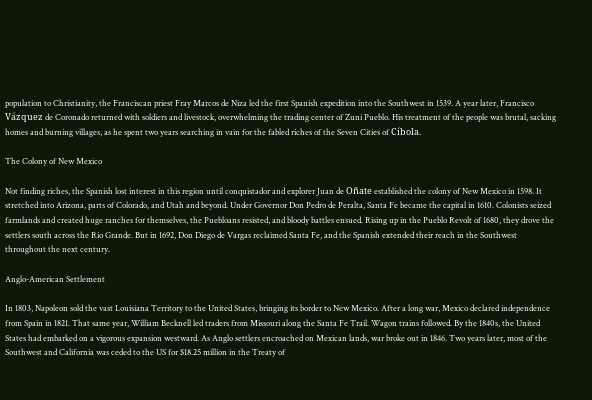population to Christianity, the Franciscan priest Fray Marcos de Niza led the first Spanish expedition into the Southwest in 1539. A year later, Francisco Vázquez de Coronado returned with soldiers and livestock, overwhelming the trading center of Zuni Pueblo. His treatment of the people was brutal, sacking homes and burning villages, as he spent two years searching in vain for the fabled riches of the Seven Cities of Cíbola.

The Colony of New Mexico

Not finding riches, the Spanish lost interest in this region until conquistador and explorer Juan de Oñate established the colony of New Mexico in 1598. It stretched into Arizona, parts of Colorado, and Utah and beyond. Under Governor Don Pedro de Peralta, Santa Fe became the capital in 1610. Colonists seized farmlands and created huge ranches for themselves, the Puebloans resisted, and bloody battles ensued. Rising up in the Pueblo Revolt of 1680, they drove the settlers south across the Rio Grande. But in 1692, Don Diego de Vargas reclaimed Santa Fe, and the Spanish extended their reach in the Southwest throughout the next century.

Anglo-American Settlement

In 1803, Napoleon sold the vast Louisiana Territory to the United States, bringing its border to New Mexico. After a long war, Mexico declared independence from Spain in 1821. That same year, William Becknell led traders from Missouri along the Santa Fe Trail. Wagon trains followed. By the 1840s, the United States had embarked on a vigorous expansion westward. As Anglo settlers encroached on Mexican lands, war broke out in 1846. Two years later, most of the Southwest and California was ceded to the US for $18.25 million in the Treaty of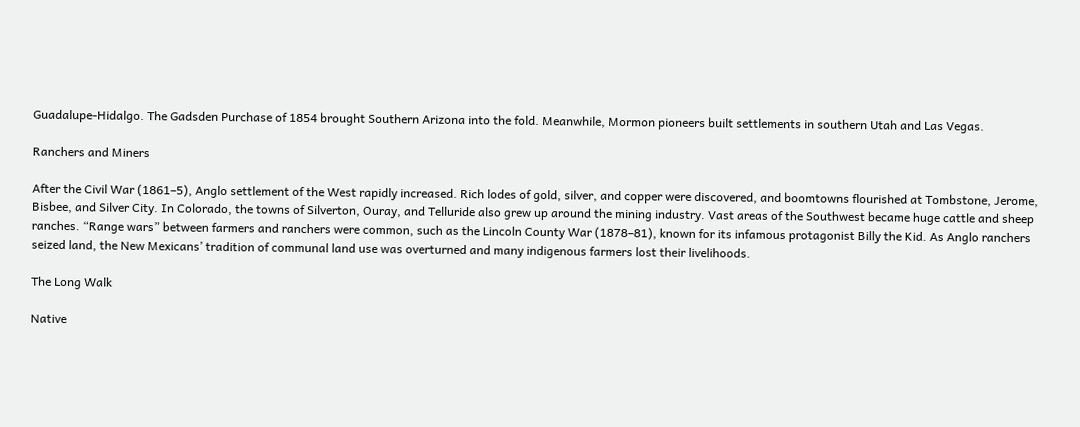Guadalupe-Hidalgo. The Gadsden Purchase of 1854 brought Southern Arizona into the fold. Meanwhile, Mormon pioneers built settlements in southern Utah and Las Vegas.

Ranchers and Miners

After the Civil War (1861–5), Anglo settlement of the West rapidly increased. Rich lodes of gold, silver, and copper were discovered, and boomtowns flourished at Tombstone, Jerome, Bisbee, and Silver City. In Colorado, the towns of Silverton, Ouray, and Telluride also grew up around the mining industry. Vast areas of the Southwest became huge cattle and sheep ranches. “Range wars” between farmers and ranchers were common, such as the Lincoln County War (1878–81), known for its infamous protagonist Billy the Kid. As Anglo ranchers seized land, the New Mexicans’ tradition of communal land use was overturned and many indigenous farmers lost their livelihoods.

The Long Walk

Native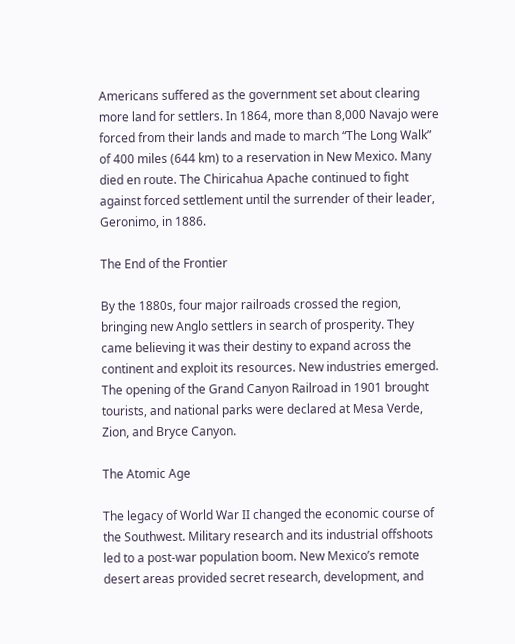Americans suffered as the government set about clearing more land for settlers. In 1864, more than 8,000 Navajo were forced from their lands and made to march “The Long Walk” of 400 miles (644 km) to a reservation in New Mexico. Many died en route. The Chiricahua Apache continued to fight against forced settlement until the surrender of their leader, Geronimo, in 1886.

The End of the Frontier

By the 1880s, four major railroads crossed the region, bringing new Anglo settlers in search of prosperity. They came believing it was their destiny to expand across the continent and exploit its resources. New industries emerged. The opening of the Grand Canyon Railroad in 1901 brought tourists, and national parks were declared at Mesa Verde, Zion, and Bryce Canyon.

The Atomic Age

The legacy of World War II changed the economic course of the Southwest. Military research and its industrial offshoots led to a post-war population boom. New Mexico’s remote desert areas provided secret research, development, and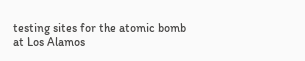testing sites for the atomic bomb at Los Alamos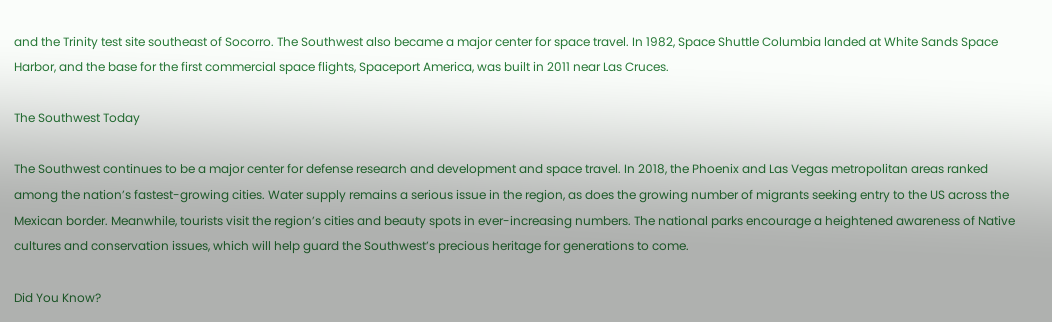and the Trinity test site southeast of Socorro. The Southwest also became a major center for space travel. In 1982, Space Shuttle Columbia landed at White Sands Space Harbor, and the base for the first commercial space flights, Spaceport America, was built in 2011 near Las Cruces.

The Southwest Today

The Southwest continues to be a major center for defense research and development and space travel. In 2018, the Phoenix and Las Vegas metropolitan areas ranked among the nation’s fastest-growing cities. Water supply remains a serious issue in the region, as does the growing number of migrants seeking entry to the US across the Mexican border. Meanwhile, tourists visit the region’s cities and beauty spots in ever-increasing numbers. The national parks encourage a heightened awareness of Native cultures and conservation issues, which will help guard the Southwest’s precious heritage for generations to come.

Did You Know?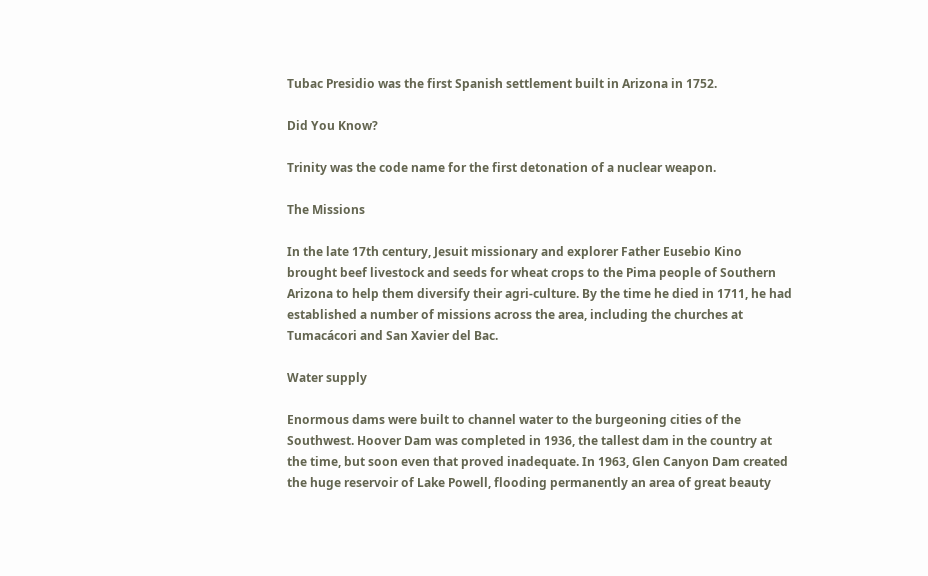Tubac Presidio was the first Spanish settlement built in Arizona in 1752.

Did You Know?

Trinity was the code name for the first detonation of a nuclear weapon.

The Missions

In the late 17th century, Jesuit missionary and explorer Father Eusebio Kino brought beef livestock and seeds for wheat crops to the Pima people of Southern Arizona to help them diversify their agri-culture. By the time he died in 1711, he had established a number of missions across the area, including the churches at Tumacácori and San Xavier del Bac.

Water supply

Enormous dams were built to channel water to the burgeoning cities of the Southwest. Hoover Dam was completed in 1936, the tallest dam in the country at the time, but soon even that proved inadequate. In 1963, Glen Canyon Dam created the huge reservoir of Lake Powell, flooding permanently an area of great beauty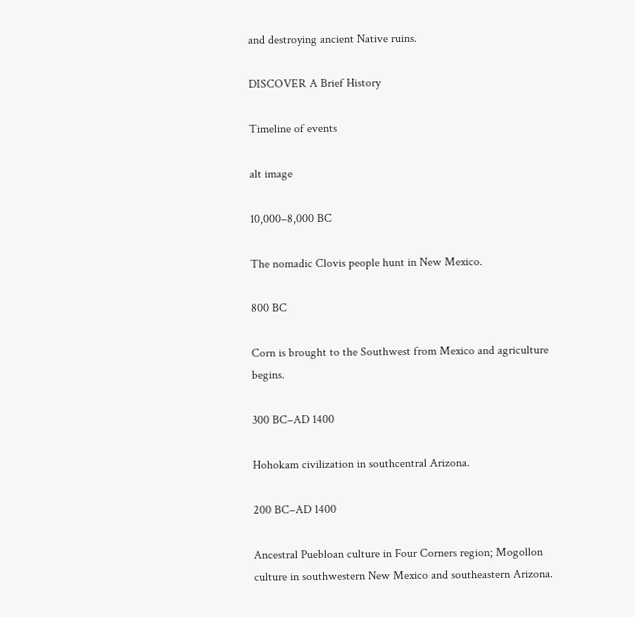and destroying ancient Native ruins.

DISCOVER A Brief History

Timeline of events

alt image

10,000–8,000 BC

The nomadic Clovis people hunt in New Mexico.

800 BC

Corn is brought to the Southwest from Mexico and agriculture begins.

300 BC–AD 1400

Hohokam civilization in southcentral Arizona.

200 BC–AD 1400

Ancestral Puebloan culture in Four Corners region; Mogollon culture in southwestern New Mexico and southeastern Arizona.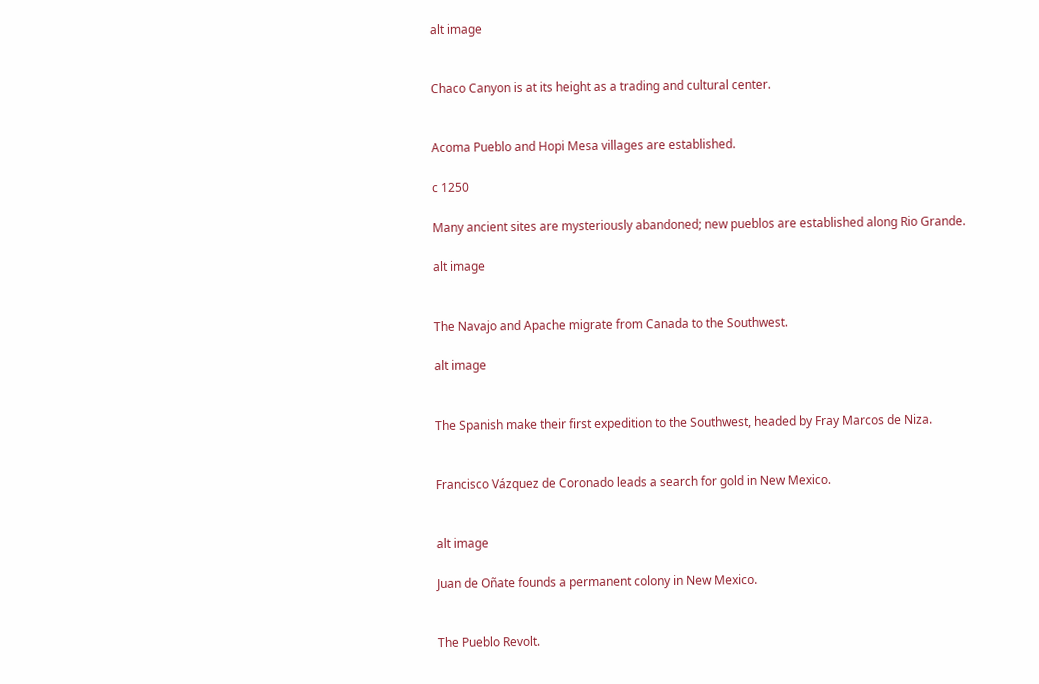alt image


Chaco Canyon is at its height as a trading and cultural center.


Acoma Pueblo and Hopi Mesa villages are established.

c 1250

Many ancient sites are mysteriously abandoned; new pueblos are established along Rio Grande.

alt image


The Navajo and Apache migrate from Canada to the Southwest.

alt image


The Spanish make their first expedition to the Southwest, headed by Fray Marcos de Niza.


Francisco Vázquez de Coronado leads a search for gold in New Mexico.


alt image

Juan de Oñate founds a permanent colony in New Mexico.


The Pueblo Revolt.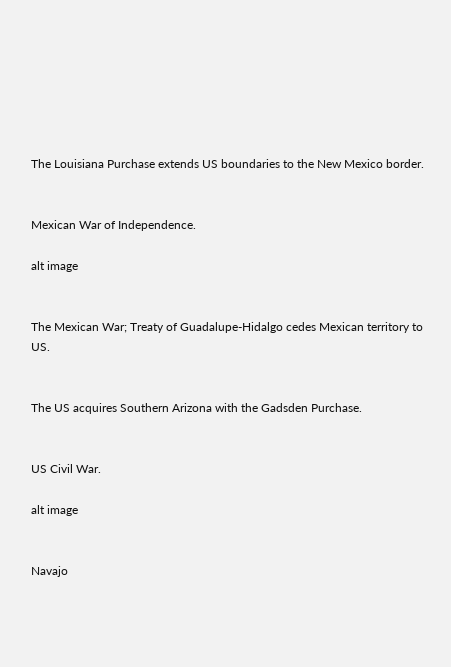The Louisiana Purchase extends US boundaries to the New Mexico border.


Mexican War of Independence.

alt image


The Mexican War; Treaty of Guadalupe-Hidalgo cedes Mexican territory to US.


The US acquires Southern Arizona with the Gadsden Purchase.


US Civil War.

alt image


Navajo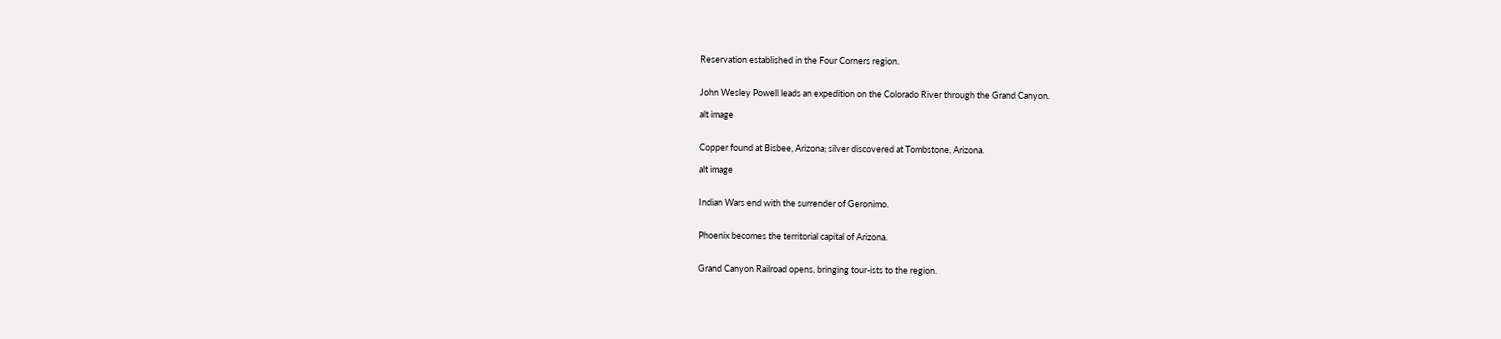Reservation established in the Four Corners region.


John Wesley Powell leads an expedition on the Colorado River through the Grand Canyon.

alt image


Copper found at Bisbee, Arizona; silver discovered at Tombstone, Arizona.

alt image


Indian Wars end with the surrender of Geronimo.


Phoenix becomes the territorial capital of Arizona.


Grand Canyon Railroad opens, bringing tour-ists to the region.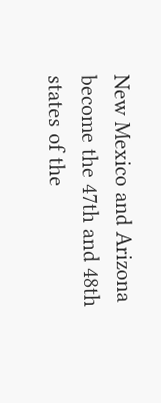New Mexico and Arizona become the 47th and 48th states of the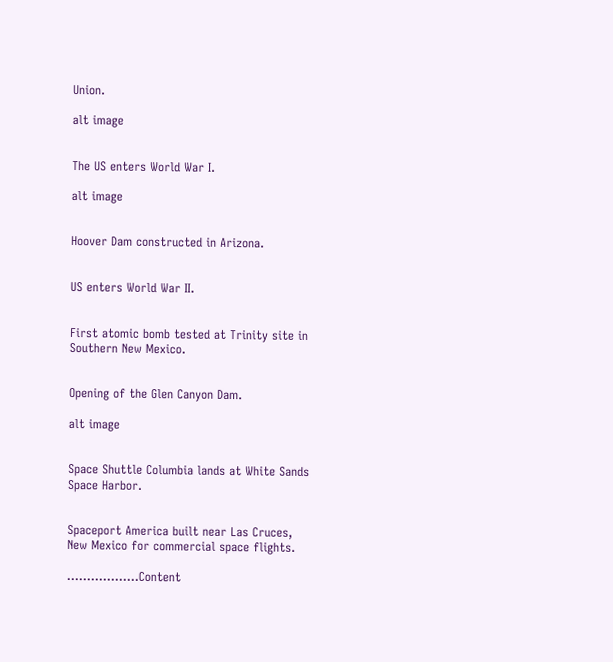Union.

alt image


The US enters World War I.

alt image


Hoover Dam constructed in Arizona.


US enters World War II.


First atomic bomb tested at Trinity site in Southern New Mexico.


Opening of the Glen Canyon Dam.

alt image


Space Shuttle Columbia lands at White Sands Space Harbor.


Spaceport America built near Las Cruces, New Mexico for commercial space flights.

..................Content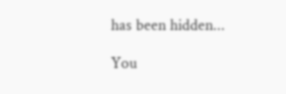has been hidden...

You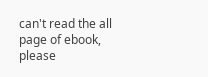can't read the all page of ebook, please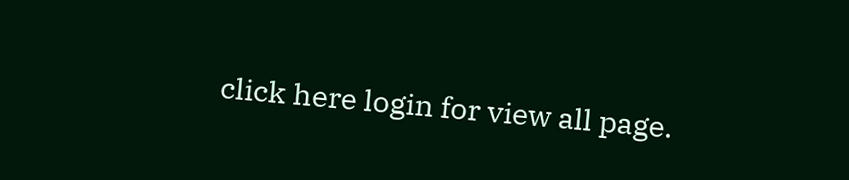click here login for view all page.